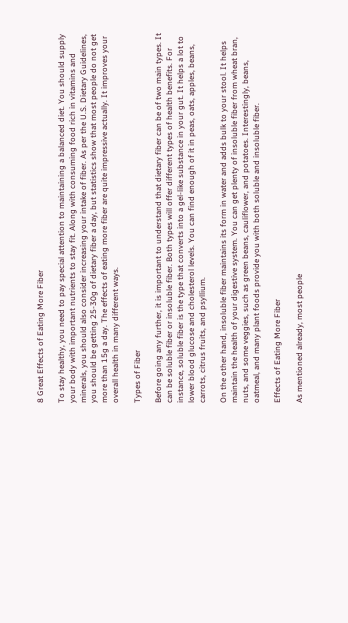8 Great Effects of Eating More Fiber

To stay healthy, you need to pay special attention to maintaining a balanced diet. You should supply your body with important nutrients to stay fit. Along with consuming food rich in vitamins and minerals, you should also consider increasing your intake of fiber. As per the U.S. Dietary Guidelines, you should be getting 25-30g of dietary fiber a day, but statistics show that most people do not get more than 15g a day. The effects of eating more fiber are quite impressive actually. It improves your overall health in many different ways.

Types of Fiber

Before going any further, it is important to understand that dietary fiber can be of two main types. It can be soluble fiber or insoluble fiber. Both types will offer different types of health benefits. For instance, soluble fiber is the type that converts into a gel-like substance in your gut. It helps a lot to lower blood glucose and cholesterol levels. You can find enough of it in peas, oats, apples, beans, carrots, citrus fruits, and psyllium.

On the other hand, insoluble fiber maintains its form in water and adds bulk to your stool. It helps maintain the health of your digestive system. You can get plenty of insoluble fiber from wheat bran, nuts, and some veggies, such as green beans, cauliflower, and potatoes. Interestingly, beans, oatmeal, and many plant foods provide you with both soluble and insoluble fiber.

Effects of Eating More Fiber

As mentioned already, most people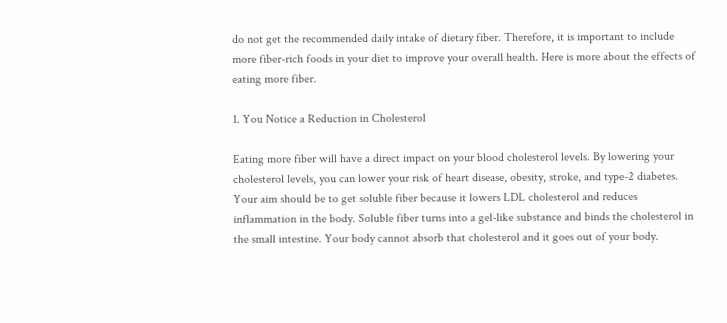do not get the recommended daily intake of dietary fiber. Therefore, it is important to include more fiber-rich foods in your diet to improve your overall health. Here is more about the effects of eating more fiber.

1. You Notice a Reduction in Cholesterol

Eating more fiber will have a direct impact on your blood cholesterol levels. By lowering your cholesterol levels, you can lower your risk of heart disease, obesity, stroke, and type-2 diabetes. Your aim should be to get soluble fiber because it lowers LDL cholesterol and reduces inflammation in the body. Soluble fiber turns into a gel-like substance and binds the cholesterol in the small intestine. Your body cannot absorb that cholesterol and it goes out of your body.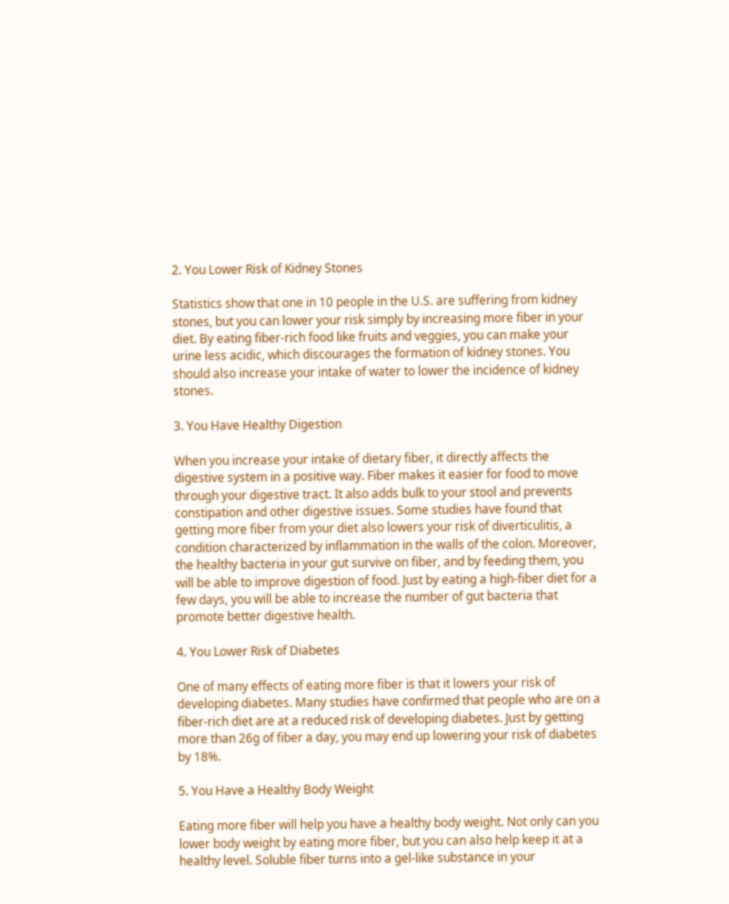2. You Lower Risk of Kidney Stones

Statistics show that one in 10 people in the U.S. are suffering from kidney stones, but you can lower your risk simply by increasing more fiber in your diet. By eating fiber-rich food like fruits and veggies, you can make your urine less acidic, which discourages the formation of kidney stones. You should also increase your intake of water to lower the incidence of kidney stones.

3. You Have Healthy Digestion

When you increase your intake of dietary fiber, it directly affects the digestive system in a positive way. Fiber makes it easier for food to move through your digestive tract. It also adds bulk to your stool and prevents constipation and other digestive issues. Some studies have found that getting more fiber from your diet also lowers your risk of diverticulitis, a condition characterized by inflammation in the walls of the colon. Moreover, the healthy bacteria in your gut survive on fiber, and by feeding them, you will be able to improve digestion of food. Just by eating a high-fiber diet for a few days, you will be able to increase the number of gut bacteria that promote better digestive health.

4. You Lower Risk of Diabetes

One of many effects of eating more fiber is that it lowers your risk of developing diabetes. Many studies have confirmed that people who are on a fiber-rich diet are at a reduced risk of developing diabetes. Just by getting more than 26g of fiber a day, you may end up lowering your risk of diabetes by 18%.

5. You Have a Healthy Body Weight

Eating more fiber will help you have a healthy body weight. Not only can you lower body weight by eating more fiber, but you can also help keep it at a healthy level. Soluble fiber turns into a gel-like substance in your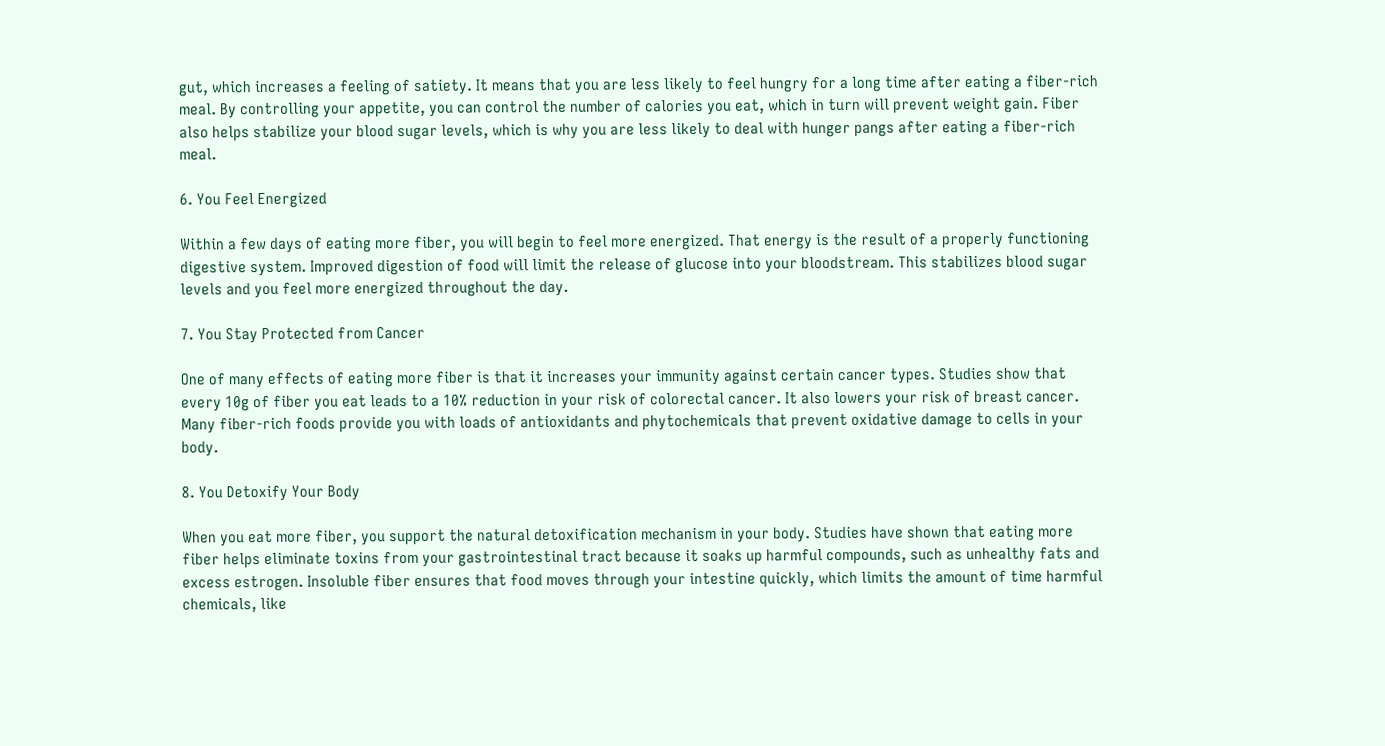gut, which increases a feeling of satiety. It means that you are less likely to feel hungry for a long time after eating a fiber-rich meal. By controlling your appetite, you can control the number of calories you eat, which in turn will prevent weight gain. Fiber also helps stabilize your blood sugar levels, which is why you are less likely to deal with hunger pangs after eating a fiber-rich meal.

6. You Feel Energized

Within a few days of eating more fiber, you will begin to feel more energized. That energy is the result of a properly functioning digestive system. Improved digestion of food will limit the release of glucose into your bloodstream. This stabilizes blood sugar levels and you feel more energized throughout the day.

7. You Stay Protected from Cancer

One of many effects of eating more fiber is that it increases your immunity against certain cancer types. Studies show that every 10g of fiber you eat leads to a 10% reduction in your risk of colorectal cancer. It also lowers your risk of breast cancer. Many fiber-rich foods provide you with loads of antioxidants and phytochemicals that prevent oxidative damage to cells in your body.

8. You Detoxify Your Body

When you eat more fiber, you support the natural detoxification mechanism in your body. Studies have shown that eating more fiber helps eliminate toxins from your gastrointestinal tract because it soaks up harmful compounds, such as unhealthy fats and excess estrogen. Insoluble fiber ensures that food moves through your intestine quickly, which limits the amount of time harmful chemicals, like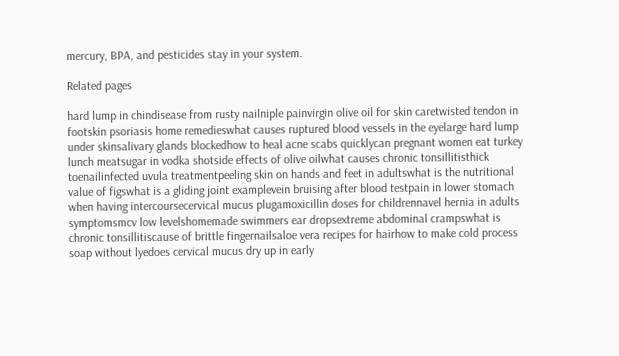mercury, BPA, and pesticides stay in your system.

Related pages

hard lump in chindisease from rusty nailniple painvirgin olive oil for skin caretwisted tendon in footskin psoriasis home remedieswhat causes ruptured blood vessels in the eyelarge hard lump under skinsalivary glands blockedhow to heal acne scabs quicklycan pregnant women eat turkey lunch meatsugar in vodka shotside effects of olive oilwhat causes chronic tonsillitisthick toenailinfected uvula treatmentpeeling skin on hands and feet in adultswhat is the nutritional value of figswhat is a gliding joint examplevein bruising after blood testpain in lower stomach when having intercoursecervical mucus plugamoxicillin doses for childrennavel hernia in adults symptomsmcv low levelshomemade swimmers ear dropsextreme abdominal crampswhat is chronic tonsillitiscause of brittle fingernailsaloe vera recipes for hairhow to make cold process soap without lyedoes cervical mucus dry up in early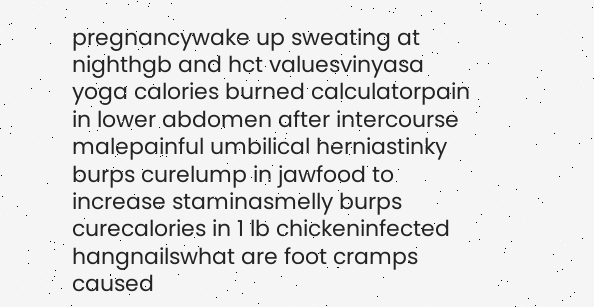pregnancywake up sweating at nighthgb and hct valuesvinyasa yoga calories burned calculatorpain in lower abdomen after intercourse malepainful umbilical herniastinky burps curelump in jawfood to increase staminasmelly burps curecalories in 1 lb chickeninfected hangnailswhat are foot cramps caused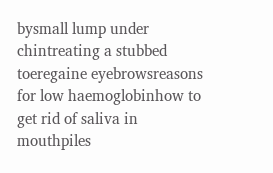bysmall lump under chintreating a stubbed toeregaine eyebrowsreasons for low haemoglobinhow to get rid of saliva in mouthpiles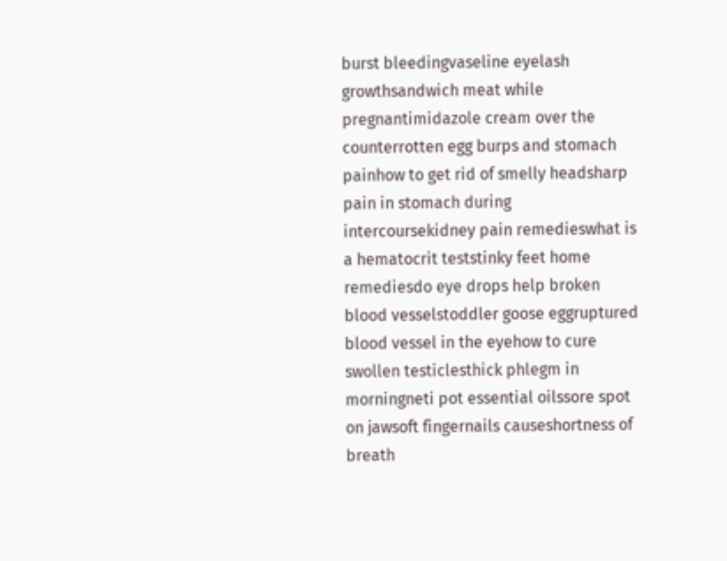burst bleedingvaseline eyelash growthsandwich meat while pregnantimidazole cream over the counterrotten egg burps and stomach painhow to get rid of smelly headsharp pain in stomach during intercoursekidney pain remedieswhat is a hematocrit teststinky feet home remediesdo eye drops help broken blood vesselstoddler goose eggruptured blood vessel in the eyehow to cure swollen testiclesthick phlegm in morningneti pot essential oilssore spot on jawsoft fingernails causeshortness of breath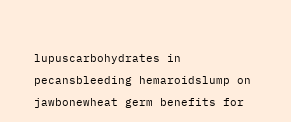lupuscarbohydrates in pecansbleeding hemaroidslump on jawbonewheat germ benefits for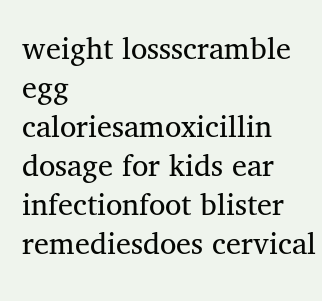weight lossscramble egg caloriesamoxicillin dosage for kids ear infectionfoot blister remediesdoes cervical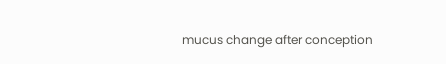mucus change after conception